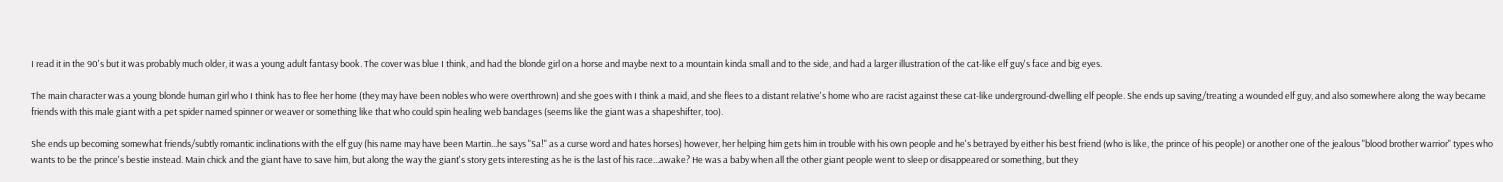I read it in the 90's but it was probably much older, it was a young adult fantasy book. The cover was blue I think, and had the blonde girl on a horse and maybe next to a mountain kinda small and to the side, and had a larger illustration of the cat-like elf guy's face and big eyes.

The main character was a young blonde human girl who I think has to flee her home (they may have been nobles who were overthrown) and she goes with I think a maid, and she flees to a distant relative's home who are racist against these cat-like underground-dwelling elf people. She ends up saving/treating a wounded elf guy, and also somewhere along the way became friends with this male giant with a pet spider named spinner or weaver or something like that who could spin healing web bandages (seems like the giant was a shapeshifter, too).

She ends up becoming somewhat friends/subtly romantic inclinations with the elf guy (his name may have been Martin...he says "Sa!" as a curse word and hates horses) however, her helping him gets him in trouble with his own people and he's betrayed by either his best friend (who is like, the prince of his people) or another one of the jealous "blood brother warrior" types who wants to be the prince's bestie instead. Main chick and the giant have to save him, but along the way the giant's story gets interesting as he is the last of his race...awake? He was a baby when all the other giant people went to sleep or disappeared or something, but they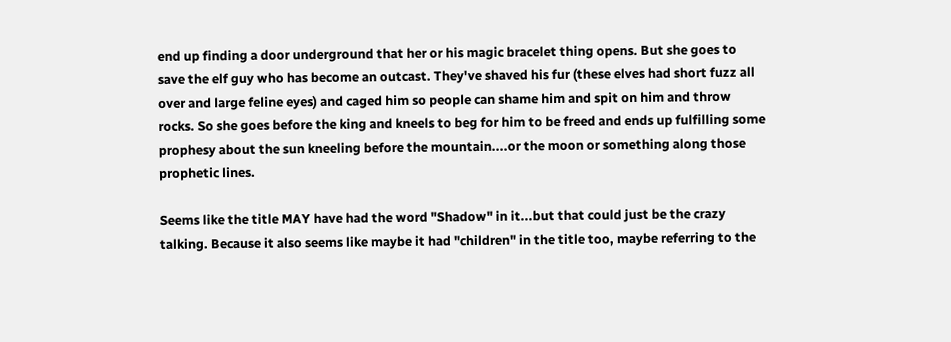end up finding a door underground that her or his magic bracelet thing opens. But she goes to save the elf guy who has become an outcast. They've shaved his fur (these elves had short fuzz all over and large feline eyes) and caged him so people can shame him and spit on him and throw rocks. So she goes before the king and kneels to beg for him to be freed and ends up fulfilling some prophesy about the sun kneeling before the mountain....or the moon or something along those prophetic lines.

Seems like the title MAY have had the word "Shadow" in it...but that could just be the crazy talking. Because it also seems like maybe it had "children" in the title too, maybe referring to the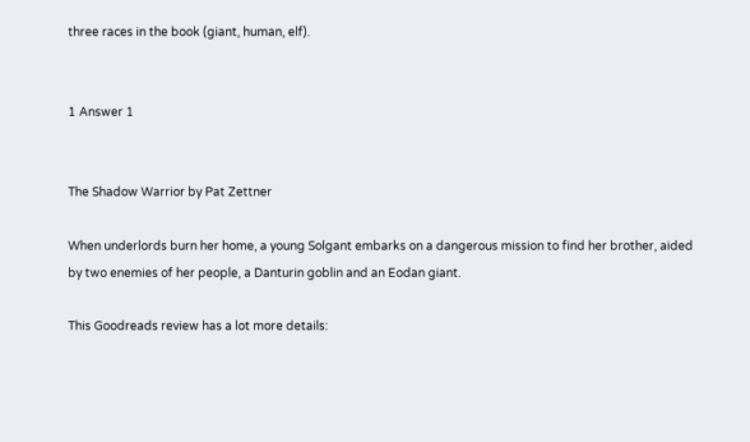three races in the book (giant, human, elf).


1 Answer 1


The Shadow Warrior by Pat Zettner

When underlords burn her home, a young Solgant embarks on a dangerous mission to find her brother, aided by two enemies of her people, a Danturin goblin and an Eodan giant.

This Goodreads review has a lot more details: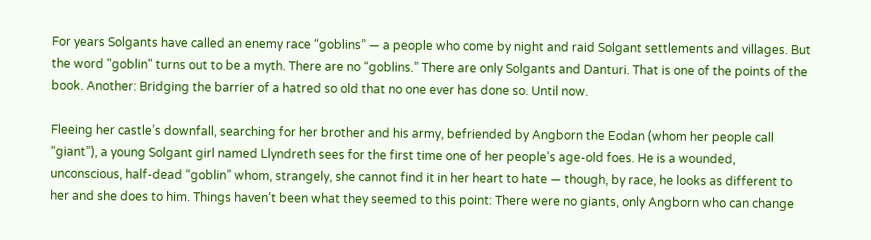For years Solgants have called an enemy race “goblins” — a people who come by night and raid Solgant settlements and villages. But the word "goblin" turns out to be a myth. There are no “goblins.” There are only Solgants and Danturi. That is one of the points of the book. Another: Bridging the barrier of a hatred so old that no one ever has done so. Until now.

Fleeing her castle’s downfall, searching for her brother and his army, befriended by Angborn the Eodan (whom her people call “giant”), a young Solgant girl named Llyndreth sees for the first time one of her people’s age-old foes. He is a wounded, unconscious, half-dead “goblin” whom, strangely, she cannot find it in her heart to hate — though, by race, he looks as different to her and she does to him. Things haven’t been what they seemed to this point: There were no giants, only Angborn who can change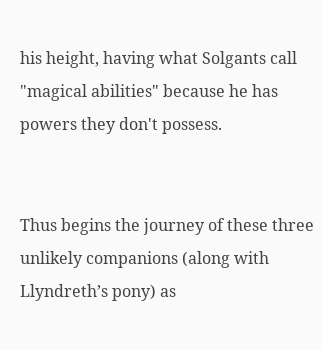his height, having what Solgants call "magical abilities" because he has powers they don't possess.


Thus begins the journey of these three unlikely companions (along with Llyndreth’s pony) as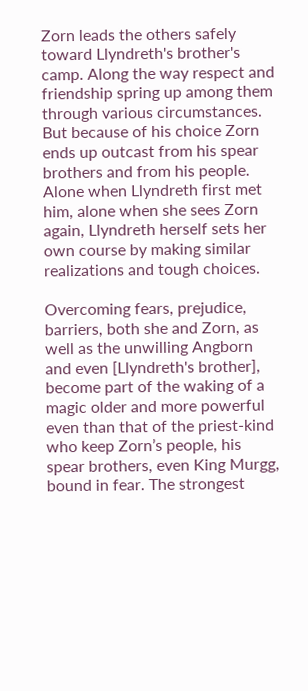Zorn leads the others safely toward Llyndreth's brother's camp. Along the way respect and friendship spring up among them through various circumstances. But because of his choice Zorn ends up outcast from his spear brothers and from his people. Alone when Llyndreth first met him, alone when she sees Zorn again, Llyndreth herself sets her own course by making similar realizations and tough choices.

Overcoming fears, prejudice, barriers, both she and Zorn, as well as the unwilling Angborn and even [Llyndreth's brother], become part of the waking of a magic older and more powerful even than that of the priest-kind who keep Zorn’s people, his spear brothers, even King Murgg, bound in fear. The strongest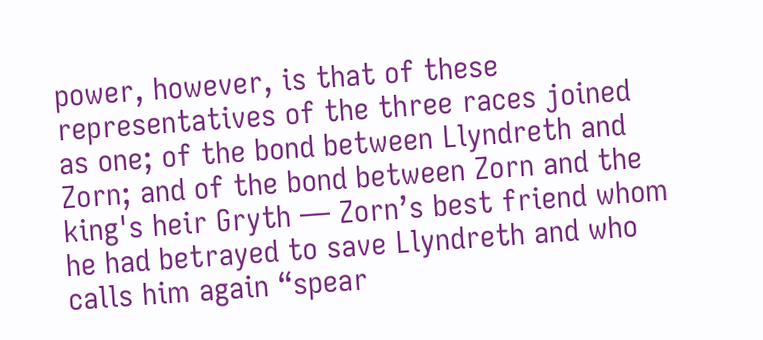power, however, is that of these representatives of the three races joined as one; of the bond between Llyndreth and Zorn; and of the bond between Zorn and the king's heir Gryth — Zorn’s best friend whom he had betrayed to save Llyndreth and who calls him again “spear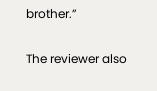brother.”

The reviewer also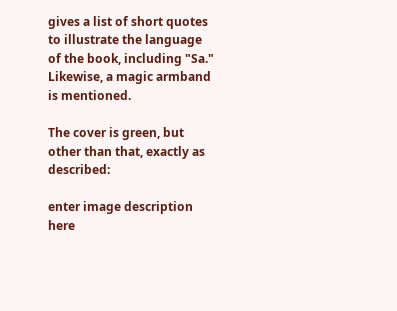gives a list of short quotes to illustrate the language of the book, including "Sa." Likewise, a magic armband is mentioned.

The cover is green, but other than that, exactly as described:

enter image description here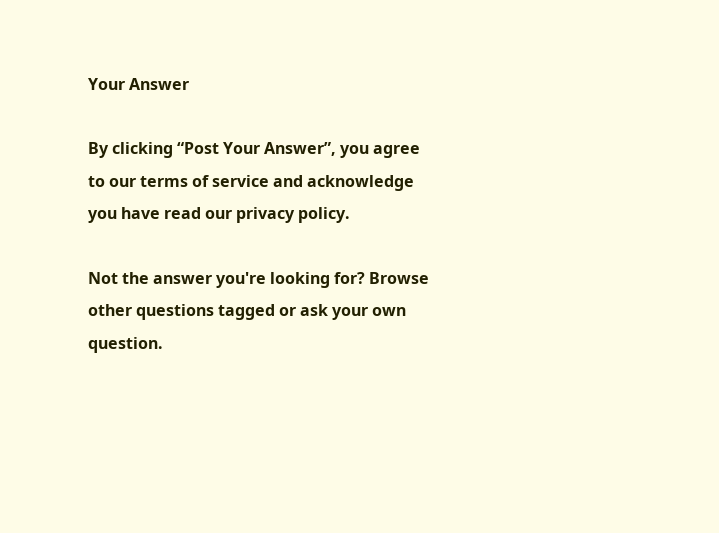Your Answer

By clicking “Post Your Answer”, you agree to our terms of service and acknowledge you have read our privacy policy.

Not the answer you're looking for? Browse other questions tagged or ask your own question.